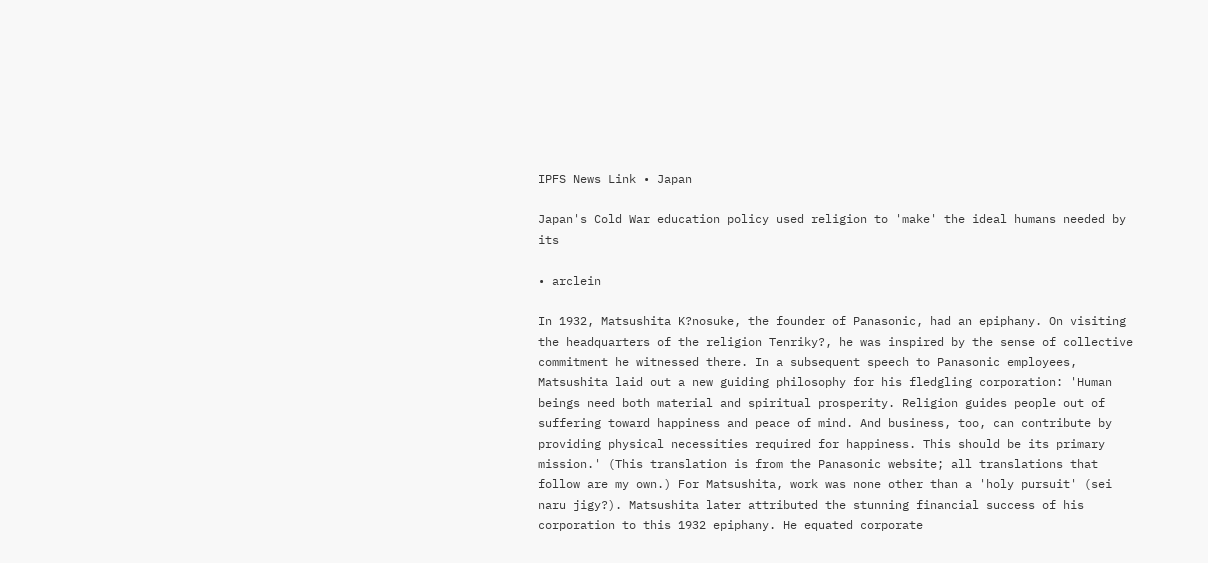IPFS News Link • Japan

Japan's Cold War education policy used religion to 'make' the ideal humans needed by its

• arclein

In 1932, Matsushita K?nosuke, the founder of Panasonic, had an epiphany. On visiting the headquarters of the religion Tenriky?, he was inspired by the sense of collective commitment he witnessed there. In a subsequent speech to Panasonic employees, Matsushita laid out a new guiding philosophy for his fledgling corporation: 'Human beings need both material and spiritual prosperity. Religion guides people out of suffering toward happiness and peace of mind. And business, too, can contribute by providing physical necessities required for happiness. This should be its primary mission.' (This translation is from the Panasonic website; all translations that follow are my own.) For Matsushita, work was none other than a 'holy pursuit' (sei naru jigy?). Matsushita later attributed the stunning financial success of his corporation to this 1932 epiphany. He equated corporate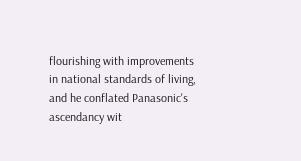flourishing with improvements in national standards of living, and he conflated Panasonic's ascendancy wit